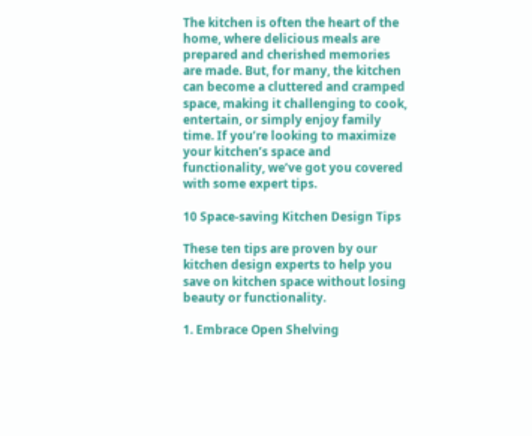The kitchen is often the heart of the home, where delicious meals are prepared and cherished memories are made. But, for many, the kitchen can become a cluttered and cramped space, making it challenging to cook, entertain, or simply enjoy family time. If you’re looking to maximize your kitchen’s space and functionality, we’ve got you covered with some expert tips.

10 Space-saving Kitchen Design Tips

These ten tips are proven by our kitchen design experts to help you save on kitchen space without losing beauty or functionality.

1. Embrace Open Shelving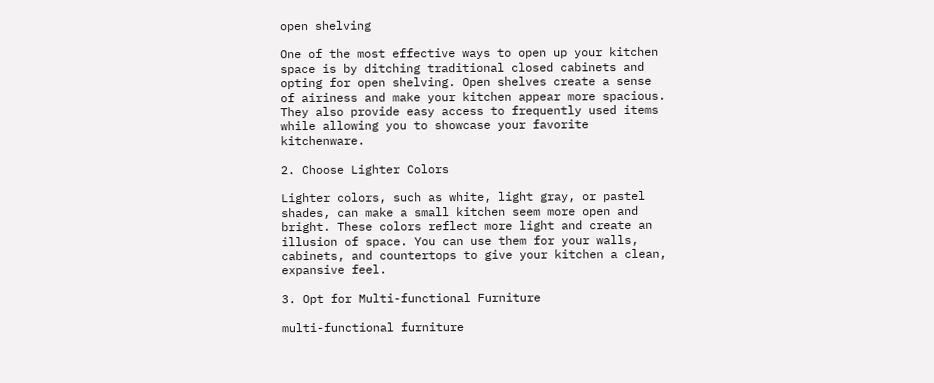open shelving

One of the most effective ways to open up your kitchen space is by ditching traditional closed cabinets and opting for open shelving. Open shelves create a sense of airiness and make your kitchen appear more spacious. They also provide easy access to frequently used items while allowing you to showcase your favorite kitchenware.

2. Choose Lighter Colors

Lighter colors, such as white, light gray, or pastel shades, can make a small kitchen seem more open and bright. These colors reflect more light and create an illusion of space. You can use them for your walls, cabinets, and countertops to give your kitchen a clean, expansive feel.

3. Opt for Multi-functional Furniture

multi-functional furniture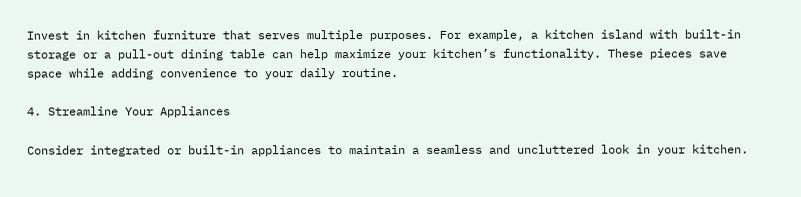Invest in kitchen furniture that serves multiple purposes. For example, a kitchen island with built-in storage or a pull-out dining table can help maximize your kitchen’s functionality. These pieces save space while adding convenience to your daily routine.

4. Streamline Your Appliances

Consider integrated or built-in appliances to maintain a seamless and uncluttered look in your kitchen.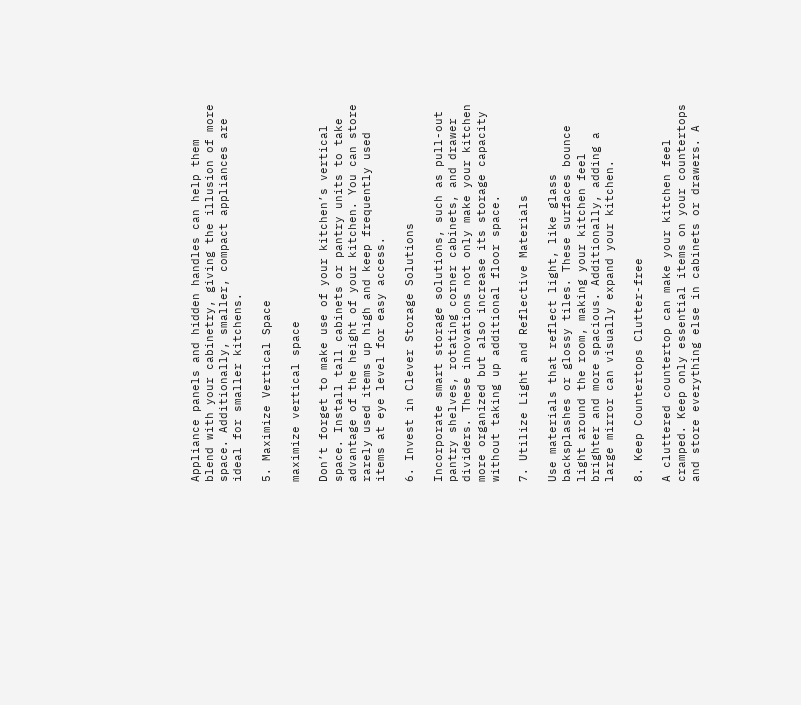Appliance panels and hidden handles can help them blend with your cabinetry, giving the illusion of more space. Additionally, smaller, compact appliances are ideal for smaller kitchens.

5. Maximize Vertical Space

maximize vertical space

Don’t forget to make use of your kitchen’s vertical space. Install tall cabinets or pantry units to take advantage of the height of your kitchen. You can store rarely used items up high and keep frequently used items at eye level for easy access.

6. Invest in Clever Storage Solutions

Incorporate smart storage solutions, such as pull-out pantry shelves, rotating corner cabinets, and drawer dividers. These innovations not only make your kitchen more organized but also increase its storage capacity without taking up additional floor space.

7. Utilize Light and Reflective Materials

Use materials that reflect light, like glass backsplashes or glossy tiles. These surfaces bounce light around the room, making your kitchen feel brighter and more spacious. Additionally, adding a large mirror can visually expand your kitchen.

8. Keep Countertops Clutter-free

A cluttered countertop can make your kitchen feel cramped. Keep only essential items on your countertops and store everything else in cabinets or drawers. A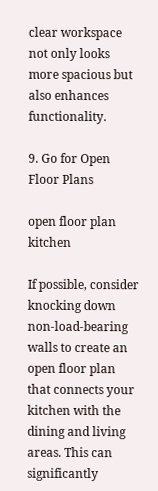clear workspace not only looks more spacious but also enhances functionality.

9. Go for Open Floor Plans

open floor plan kitchen

If possible, consider knocking down non-load-bearing walls to create an open floor plan that connects your kitchen with the dining and living areas. This can significantly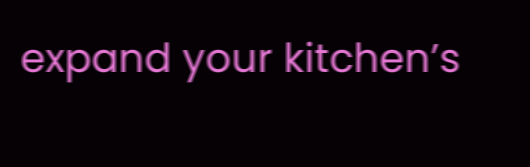expand your kitchen’s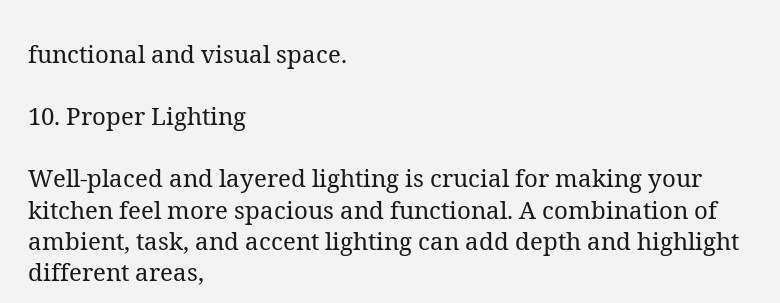functional and visual space.

10. Proper Lighting

Well-placed and layered lighting is crucial for making your kitchen feel more spacious and functional. A combination of ambient, task, and accent lighting can add depth and highlight different areas,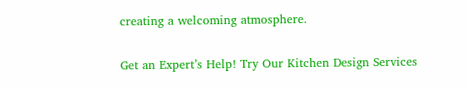creating a welcoming atmosphere.

Get an Expert’s Help! Try Our Kitchen Design Services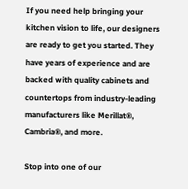If you need help bringing your kitchen vision to life, our designers are ready to get you started. They have years of experience and are backed with quality cabinets and countertops from industry-leading manufacturers like Merillat®, Cambria®, and more.

Stop into one of our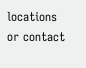locations or contact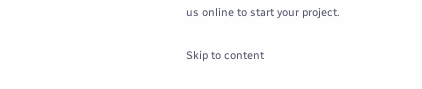us online to start your project.

Skip to content